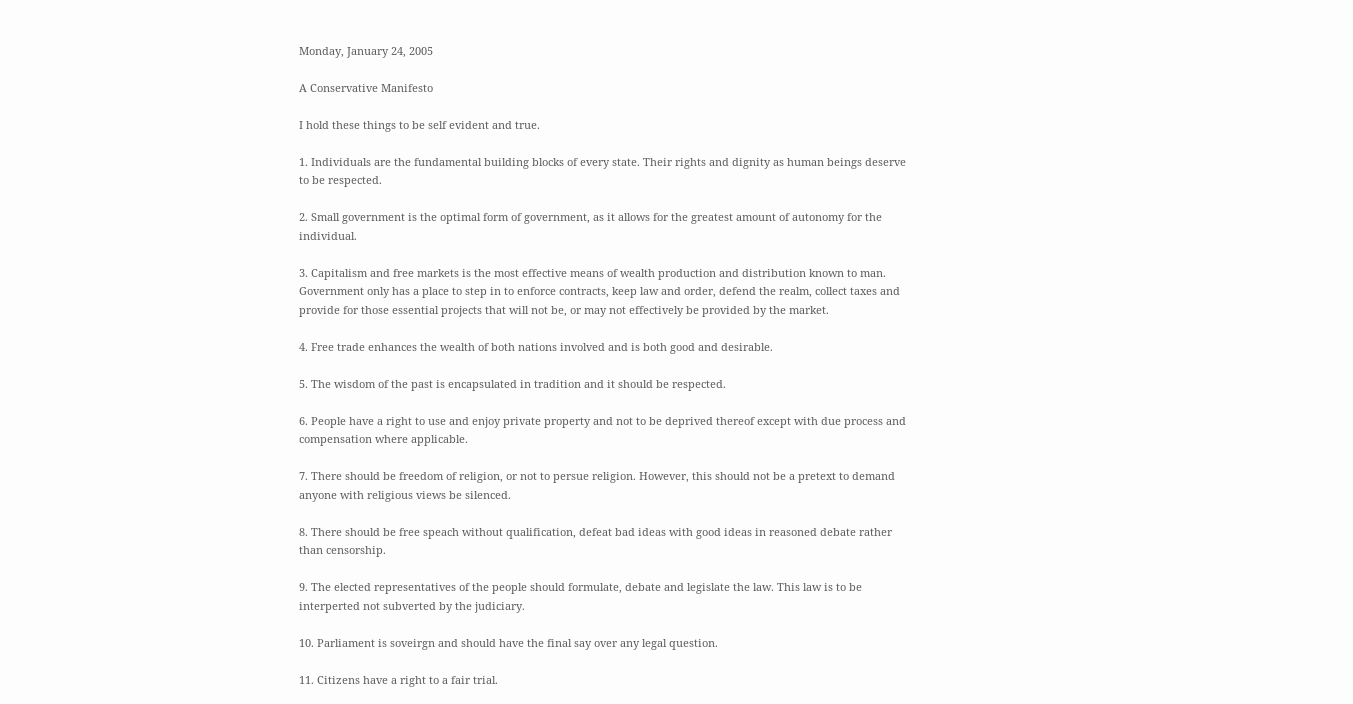Monday, January 24, 2005

A Conservative Manifesto

I hold these things to be self evident and true.

1. Individuals are the fundamental building blocks of every state. Their rights and dignity as human beings deserve to be respected.

2. Small government is the optimal form of government, as it allows for the greatest amount of autonomy for the individual.

3. Capitalism and free markets is the most effective means of wealth production and distribution known to man. Government only has a place to step in to enforce contracts, keep law and order, defend the realm, collect taxes and provide for those essential projects that will not be, or may not effectively be provided by the market.

4. Free trade enhances the wealth of both nations involved and is both good and desirable.

5. The wisdom of the past is encapsulated in tradition and it should be respected.

6. People have a right to use and enjoy private property and not to be deprived thereof except with due process and compensation where applicable.

7. There should be freedom of religion, or not to persue religion. However, this should not be a pretext to demand anyone with religious views be silenced.

8. There should be free speach without qualification, defeat bad ideas with good ideas in reasoned debate rather than censorship.

9. The elected representatives of the people should formulate, debate and legislate the law. This law is to be interperted not subverted by the judiciary.

10. Parliament is soveirgn and should have the final say over any legal question.

11. Citizens have a right to a fair trial.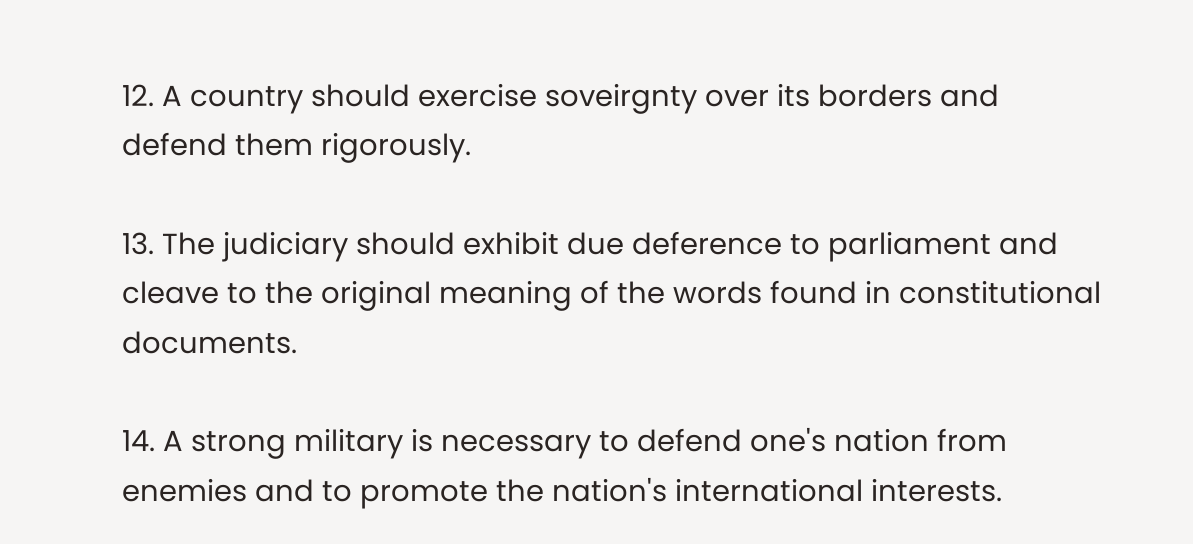12. A country should exercise soveirgnty over its borders and defend them rigorously.

13. The judiciary should exhibit due deference to parliament and cleave to the original meaning of the words found in constitutional documents.

14. A strong military is necessary to defend one's nation from enemies and to promote the nation's international interests.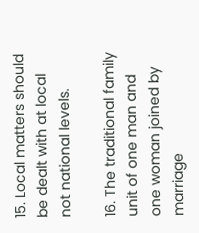15. Local matters should be dealt with at local not national levels.

16. The traditional family unit of one man and one woman joined by marriage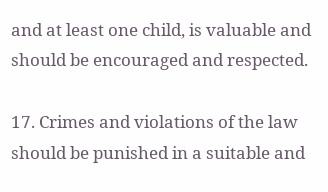and at least one child, is valuable and should be encouraged and respected.

17. Crimes and violations of the law should be punished in a suitable and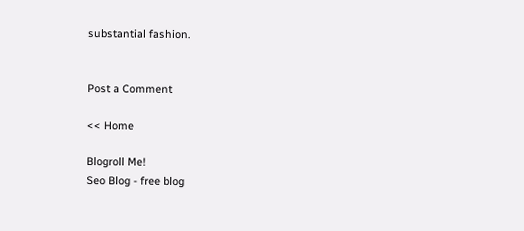substantial fashion.


Post a Comment

<< Home

Blogroll Me!
Seo Blog - free blog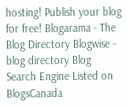hosting! Publish your blog for free! Blogarama - The Blog Directory Blogwise - blog directory Blog Search Engine Listed on BlogsCanada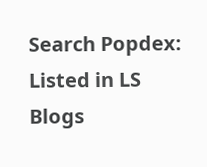Search Popdex:
Listed in LS Blogs